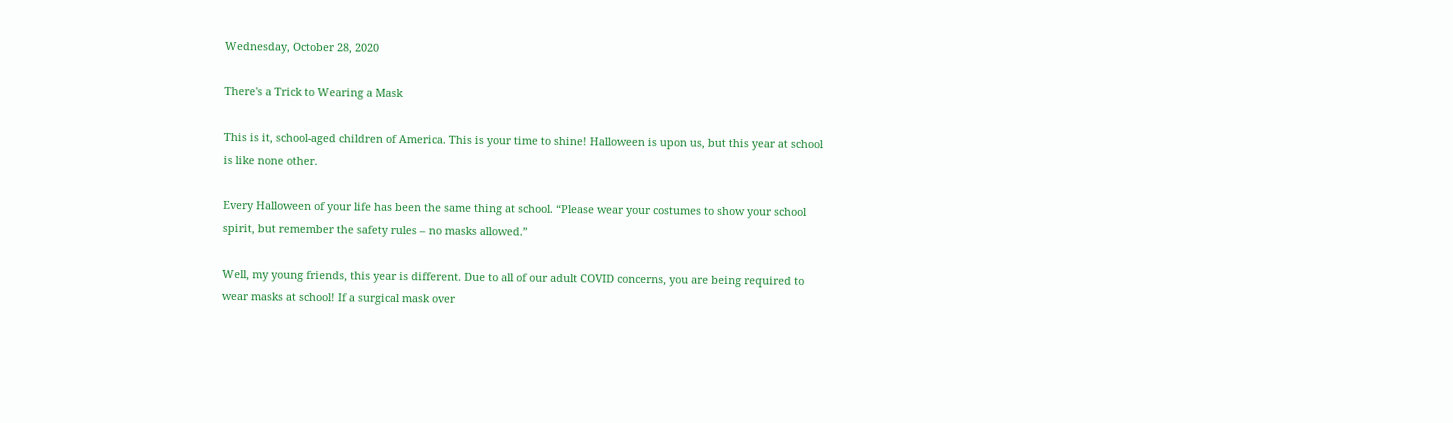Wednesday, October 28, 2020

There's a Trick to Wearing a Mask

This is it, school-aged children of America. This is your time to shine! Halloween is upon us, but this year at school is like none other.

Every Halloween of your life has been the same thing at school. “Please wear your costumes to show your school spirit, but remember the safety rules – no masks allowed.”

Well, my young friends, this year is different. Due to all of our adult COVID concerns, you are being required to wear masks at school! If a surgical mask over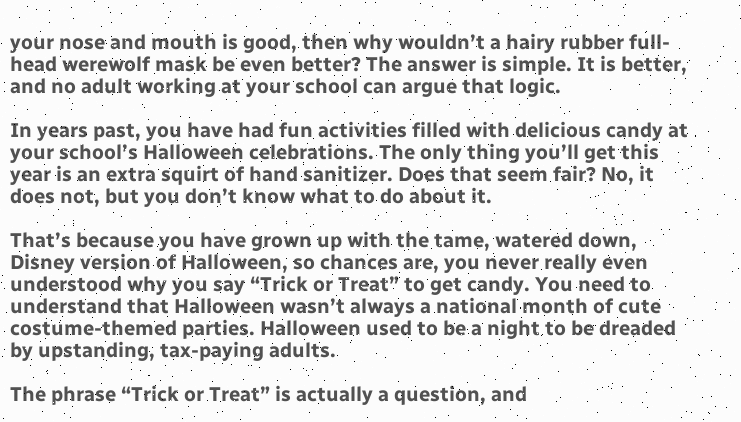your nose and mouth is good, then why wouldn’t a hairy rubber full-head werewolf mask be even better? The answer is simple. It is better, and no adult working at your school can argue that logic.

In years past, you have had fun activities filled with delicious candy at your school’s Halloween celebrations. The only thing you’ll get this year is an extra squirt of hand sanitizer. Does that seem fair? No, it does not, but you don’t know what to do about it.

That’s because you have grown up with the tame, watered down, Disney version of Halloween, so chances are, you never really even understood why you say “Trick or Treat” to get candy. You need to understand that Halloween wasn’t always a national month of cute costume-themed parties. Halloween used to be a night to be dreaded by upstanding, tax-paying adults.

The phrase “Trick or Treat” is actually a question, and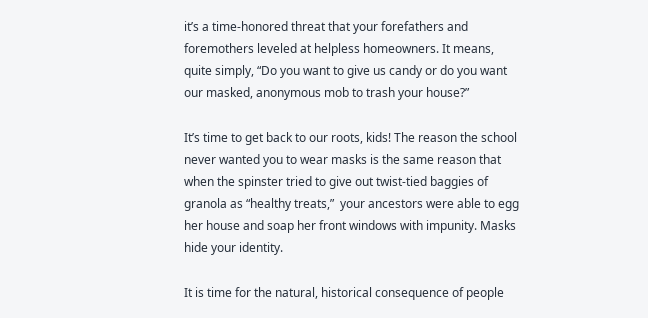it’s a time-honored threat that your forefathers and foremothers leveled at helpless homeowners. It means, quite simply, “Do you want to give us candy or do you want our masked, anonymous mob to trash your house?”

It’s time to get back to our roots, kids! The reason the school never wanted you to wear masks is the same reason that when the spinster tried to give out twist-tied baggies of granola as “healthy treats,”  your ancestors were able to egg her house and soap her front windows with impunity. Masks hide your identity.

It is time for the natural, historical consequence of people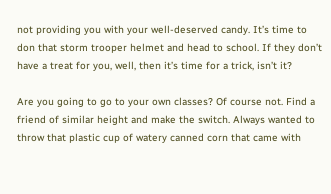not providing you with your well-deserved candy. It’s time to don that storm trooper helmet and head to school. If they don’t have a treat for you, well, then it’s time for a trick, isn’t it?

Are you going to go to your own classes? Of course not. Find a friend of similar height and make the switch. Always wanted to throw that plastic cup of watery canned corn that came with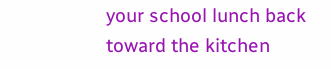your school lunch back toward the kitchen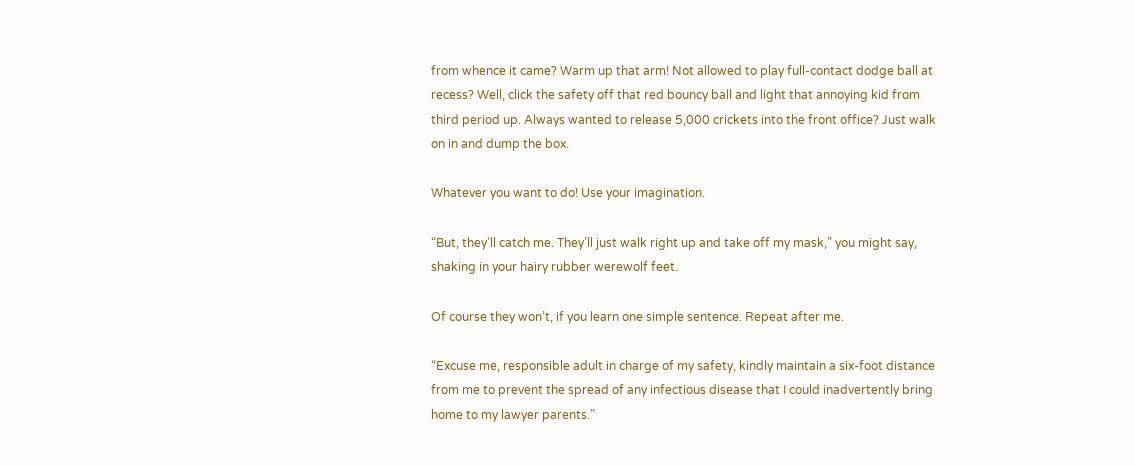from whence it came? Warm up that arm! Not allowed to play full-contact dodge ball at recess? Well, click the safety off that red bouncy ball and light that annoying kid from third period up. Always wanted to release 5,000 crickets into the front office? Just walk on in and dump the box.

Whatever you want to do! Use your imagination.

“But, they’ll catch me. They’ll just walk right up and take off my mask,” you might say, shaking in your hairy rubber werewolf feet.

Of course they won’t, if you learn one simple sentence. Repeat after me.

“Excuse me, responsible adult in charge of my safety, kindly maintain a six-foot distance from me to prevent the spread of any infectious disease that I could inadvertently bring home to my lawyer parents.”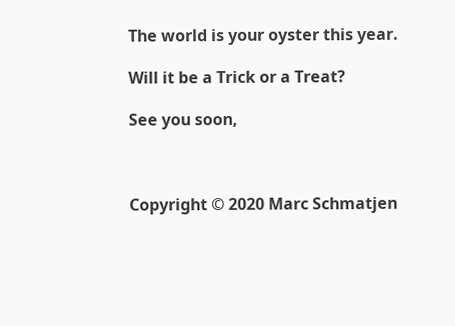The world is your oyster this year.

Will it be a Trick or a Treat?

See you soon,



Copyright © 2020 Marc Schmatjen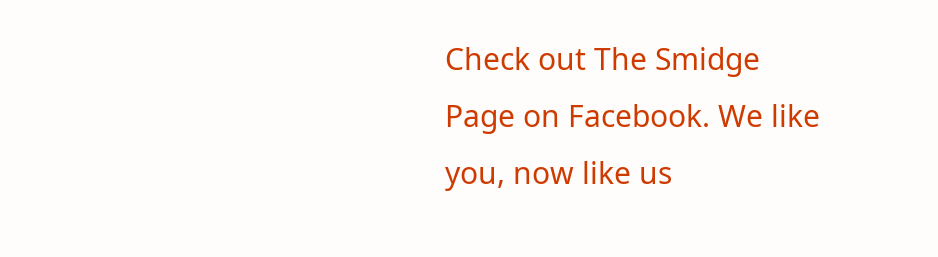Check out The Smidge Page on Facebook. We like you, now like us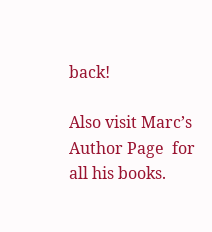back!

Also visit Marc’s Author Page  for all his books.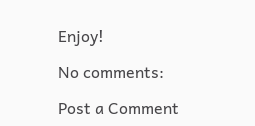Enjoy!

No comments:

Post a Comment